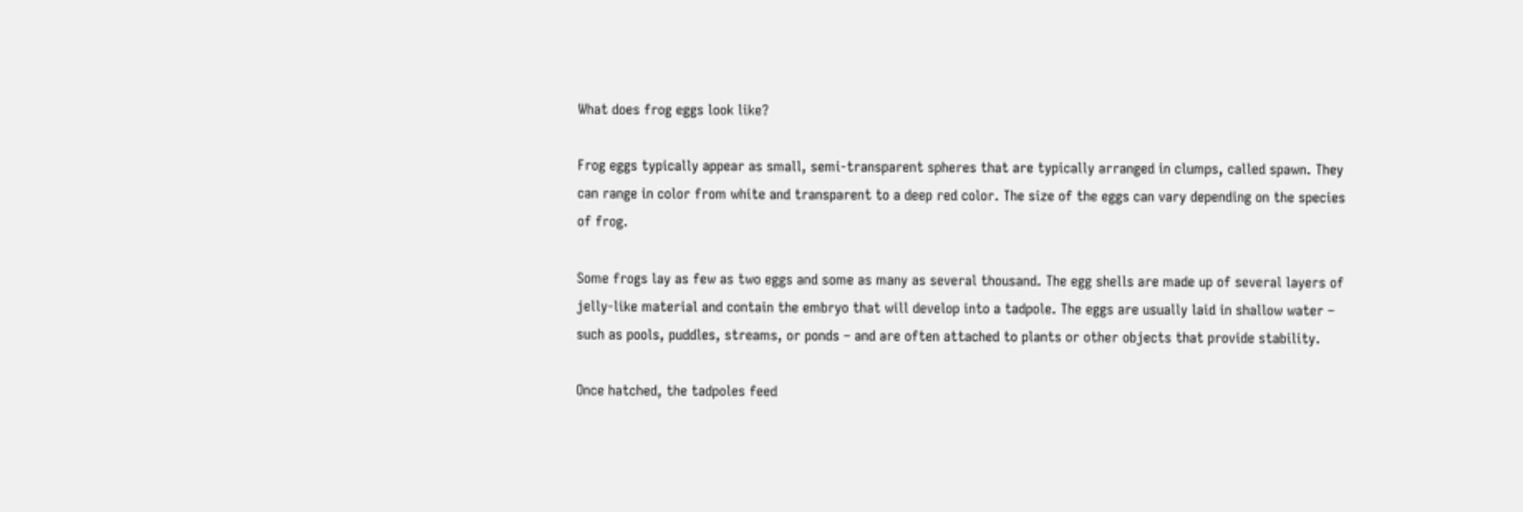What does frog eggs look like?

Frog eggs typically appear as small, semi-transparent spheres that are typically arranged in clumps, called spawn. They can range in color from white and transparent to a deep red color. The size of the eggs can vary depending on the species of frog.

Some frogs lay as few as two eggs and some as many as several thousand. The egg shells are made up of several layers of jelly-like material and contain the embryo that will develop into a tadpole. The eggs are usually laid in shallow water – such as pools, puddles, streams, or ponds – and are often attached to plants or other objects that provide stability.

Once hatched, the tadpoles feed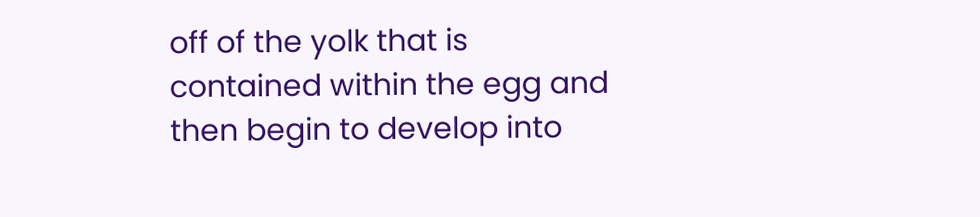off of the yolk that is contained within the egg and then begin to develop into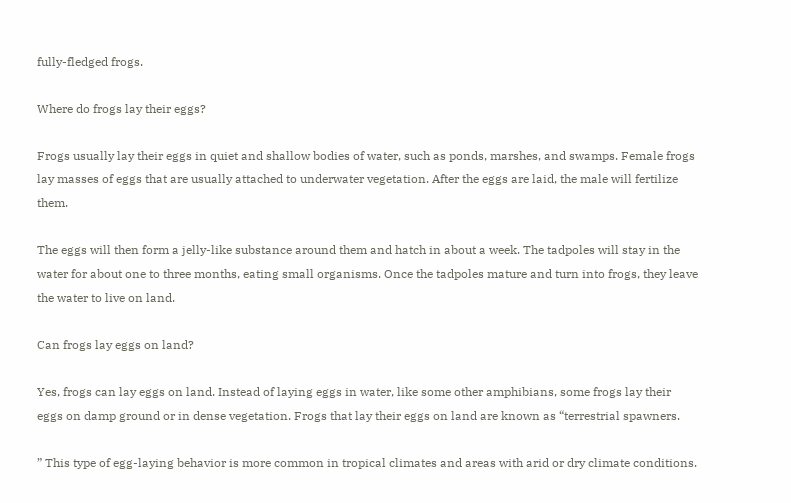fully-fledged frogs.

Where do frogs lay their eggs?

Frogs usually lay their eggs in quiet and shallow bodies of water, such as ponds, marshes, and swamps. Female frogs lay masses of eggs that are usually attached to underwater vegetation. After the eggs are laid, the male will fertilize them.

The eggs will then form a jelly-like substance around them and hatch in about a week. The tadpoles will stay in the water for about one to three months, eating small organisms. Once the tadpoles mature and turn into frogs, they leave the water to live on land.

Can frogs lay eggs on land?

Yes, frogs can lay eggs on land. Instead of laying eggs in water, like some other amphibians, some frogs lay their eggs on damp ground or in dense vegetation. Frogs that lay their eggs on land are known as “terrestrial spawners.

” This type of egg-laying behavior is more common in tropical climates and areas with arid or dry climate conditions.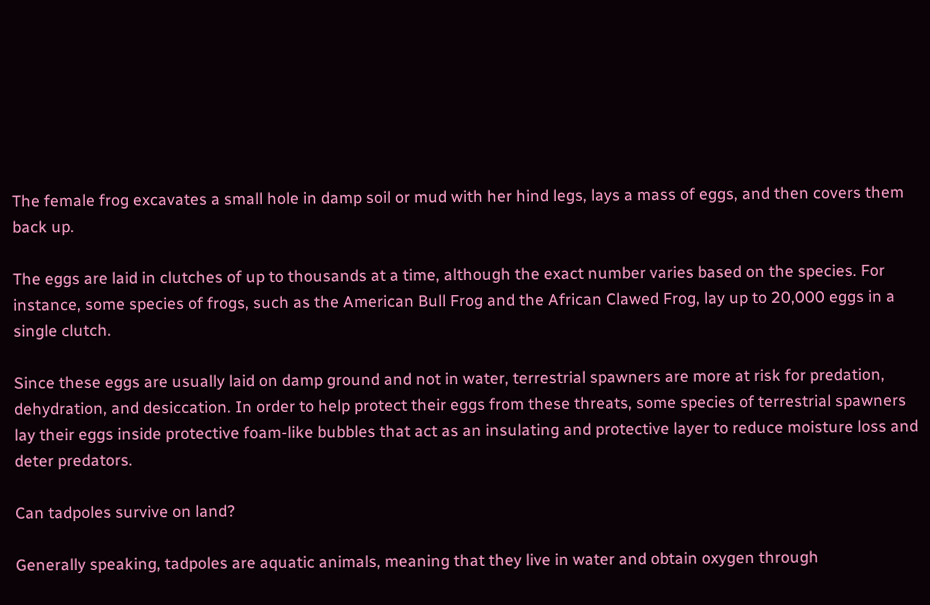The female frog excavates a small hole in damp soil or mud with her hind legs, lays a mass of eggs, and then covers them back up.

The eggs are laid in clutches of up to thousands at a time, although the exact number varies based on the species. For instance, some species of frogs, such as the American Bull Frog and the African Clawed Frog, lay up to 20,000 eggs in a single clutch.

Since these eggs are usually laid on damp ground and not in water, terrestrial spawners are more at risk for predation, dehydration, and desiccation. In order to help protect their eggs from these threats, some species of terrestrial spawners lay their eggs inside protective foam-like bubbles that act as an insulating and protective layer to reduce moisture loss and deter predators.

Can tadpoles survive on land?

Generally speaking, tadpoles are aquatic animals, meaning that they live in water and obtain oxygen through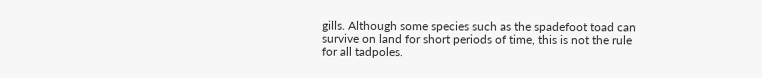gills. Although some species such as the spadefoot toad can survive on land for short periods of time, this is not the rule for all tadpoles.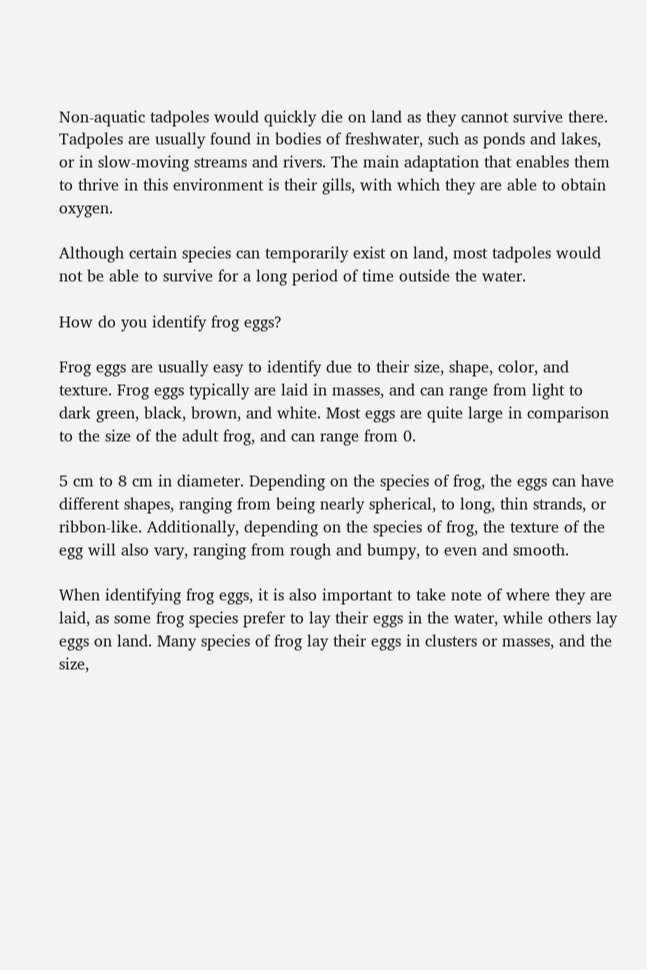Non-aquatic tadpoles would quickly die on land as they cannot survive there. Tadpoles are usually found in bodies of freshwater, such as ponds and lakes, or in slow-moving streams and rivers. The main adaptation that enables them to thrive in this environment is their gills, with which they are able to obtain oxygen.

Although certain species can temporarily exist on land, most tadpoles would not be able to survive for a long period of time outside the water.

How do you identify frog eggs?

Frog eggs are usually easy to identify due to their size, shape, color, and texture. Frog eggs typically are laid in masses, and can range from light to dark green, black, brown, and white. Most eggs are quite large in comparison to the size of the adult frog, and can range from 0.

5 cm to 8 cm in diameter. Depending on the species of frog, the eggs can have different shapes, ranging from being nearly spherical, to long, thin strands, or ribbon-like. Additionally, depending on the species of frog, the texture of the egg will also vary, ranging from rough and bumpy, to even and smooth.

When identifying frog eggs, it is also important to take note of where they are laid, as some frog species prefer to lay their eggs in the water, while others lay eggs on land. Many species of frog lay their eggs in clusters or masses, and the size,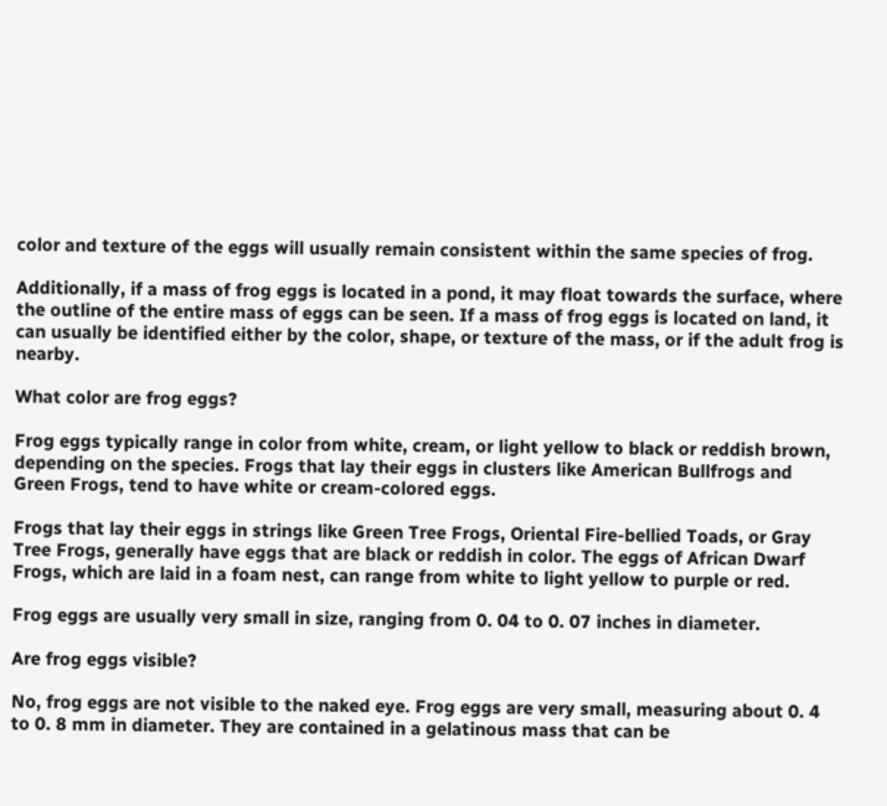color and texture of the eggs will usually remain consistent within the same species of frog.

Additionally, if a mass of frog eggs is located in a pond, it may float towards the surface, where the outline of the entire mass of eggs can be seen. If a mass of frog eggs is located on land, it can usually be identified either by the color, shape, or texture of the mass, or if the adult frog is nearby.

What color are frog eggs?

Frog eggs typically range in color from white, cream, or light yellow to black or reddish brown, depending on the species. Frogs that lay their eggs in clusters like American Bullfrogs and Green Frogs, tend to have white or cream-colored eggs.

Frogs that lay their eggs in strings like Green Tree Frogs, Oriental Fire-bellied Toads, or Gray Tree Frogs, generally have eggs that are black or reddish in color. The eggs of African Dwarf Frogs, which are laid in a foam nest, can range from white to light yellow to purple or red.

Frog eggs are usually very small in size, ranging from 0. 04 to 0. 07 inches in diameter.

Are frog eggs visible?

No, frog eggs are not visible to the naked eye. Frog eggs are very small, measuring about 0. 4 to 0. 8 mm in diameter. They are contained in a gelatinous mass that can be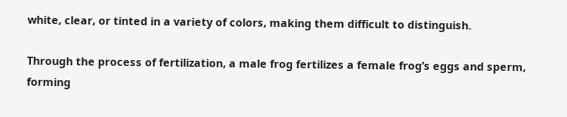white, clear, or tinted in a variety of colors, making them difficult to distinguish.

Through the process of fertilization, a male frog fertilizes a female frog’s eggs and sperm, forming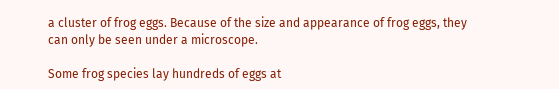a cluster of frog eggs. Because of the size and appearance of frog eggs, they can only be seen under a microscope.

Some frog species lay hundreds of eggs at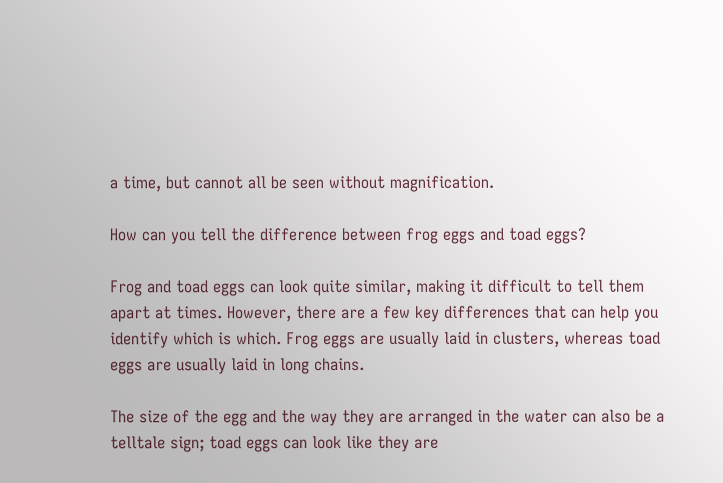a time, but cannot all be seen without magnification.

How can you tell the difference between frog eggs and toad eggs?

Frog and toad eggs can look quite similar, making it difficult to tell them apart at times. However, there are a few key differences that can help you identify which is which. Frog eggs are usually laid in clusters, whereas toad eggs are usually laid in long chains.

The size of the egg and the way they are arranged in the water can also be a telltale sign; toad eggs can look like they are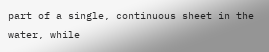part of a single, continuous sheet in the water, while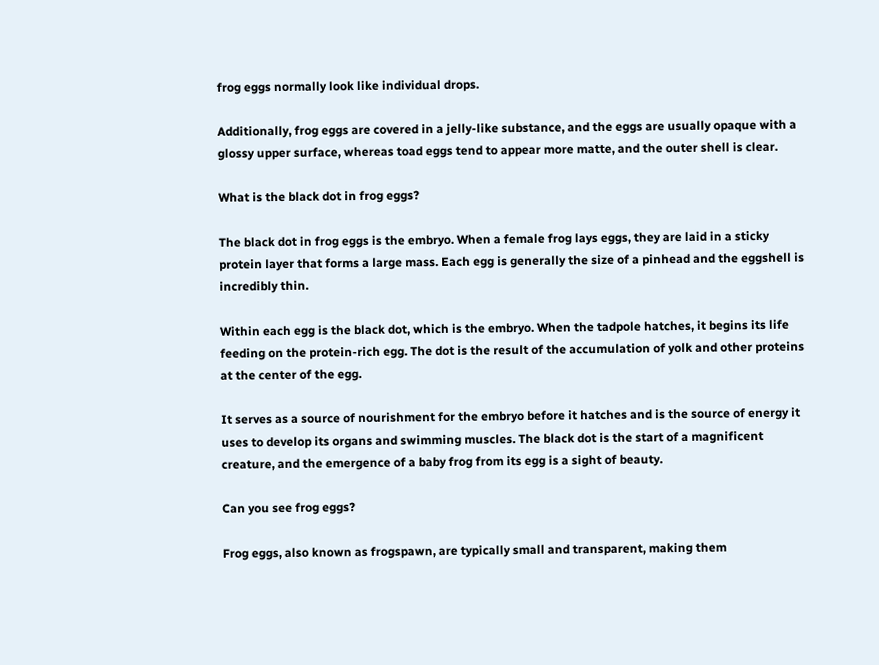frog eggs normally look like individual drops.

Additionally, frog eggs are covered in a jelly-like substance, and the eggs are usually opaque with a glossy upper surface, whereas toad eggs tend to appear more matte, and the outer shell is clear.

What is the black dot in frog eggs?

The black dot in frog eggs is the embryo. When a female frog lays eggs, they are laid in a sticky protein layer that forms a large mass. Each egg is generally the size of a pinhead and the eggshell is incredibly thin.

Within each egg is the black dot, which is the embryo. When the tadpole hatches, it begins its life feeding on the protein-rich egg. The dot is the result of the accumulation of yolk and other proteins at the center of the egg.

It serves as a source of nourishment for the embryo before it hatches and is the source of energy it uses to develop its organs and swimming muscles. The black dot is the start of a magnificent creature, and the emergence of a baby frog from its egg is a sight of beauty.

Can you see frog eggs?

Frog eggs, also known as frogspawn, are typically small and transparent, making them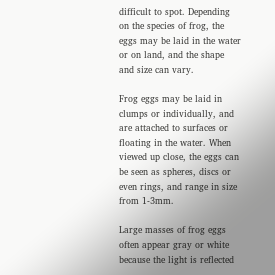difficult to spot. Depending on the species of frog, the eggs may be laid in the water or on land, and the shape and size can vary.

Frog eggs may be laid in clumps or individually, and are attached to surfaces or floating in the water. When viewed up close, the eggs can be seen as spheres, discs or even rings, and range in size from 1-3mm.

Large masses of frog eggs often appear gray or white because the light is reflected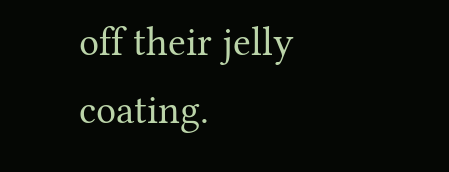off their jelly coating.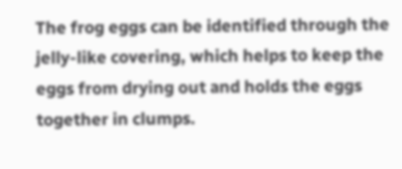The frog eggs can be identified through the jelly-like covering, which helps to keep the eggs from drying out and holds the eggs together in clumps.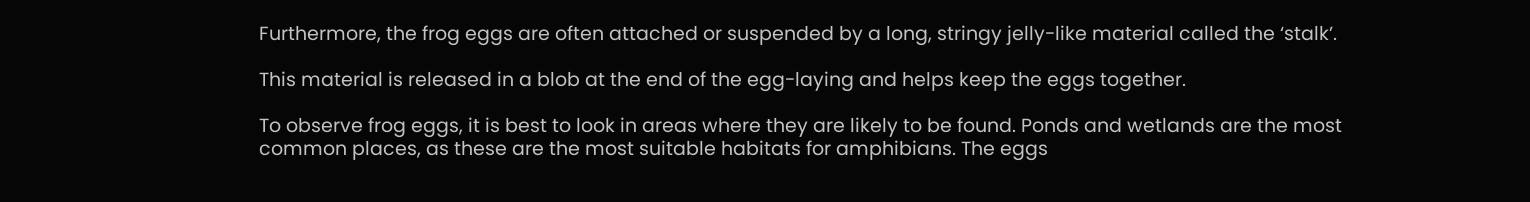Furthermore, the frog eggs are often attached or suspended by a long, stringy jelly-like material called the ‘stalk’.

This material is released in a blob at the end of the egg-laying and helps keep the eggs together.

To observe frog eggs, it is best to look in areas where they are likely to be found. Ponds and wetlands are the most common places, as these are the most suitable habitats for amphibians. The eggs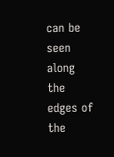can be seen along the edges of the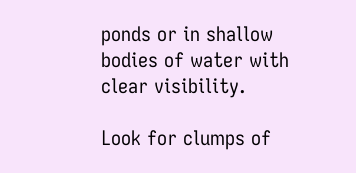ponds or in shallow bodies of water with clear visibility.

Look for clumps of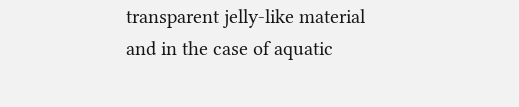transparent jelly-like material and in the case of aquatic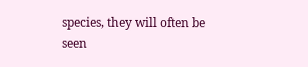species, they will often be seen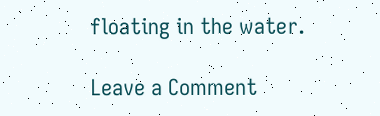floating in the water.

Leave a Comment